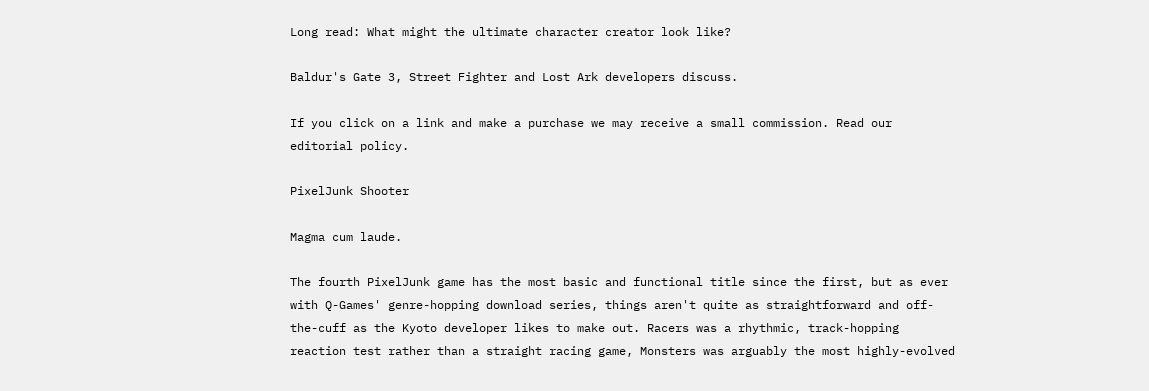Long read: What might the ultimate character creator look like?

Baldur's Gate 3, Street Fighter and Lost Ark developers discuss.

If you click on a link and make a purchase we may receive a small commission. Read our editorial policy.

PixelJunk Shooter

Magma cum laude.

The fourth PixelJunk game has the most basic and functional title since the first, but as ever with Q-Games' genre-hopping download series, things aren't quite as straightforward and off-the-cuff as the Kyoto developer likes to make out. Racers was a rhythmic, track-hopping reaction test rather than a straight racing game, Monsters was arguably the most highly-evolved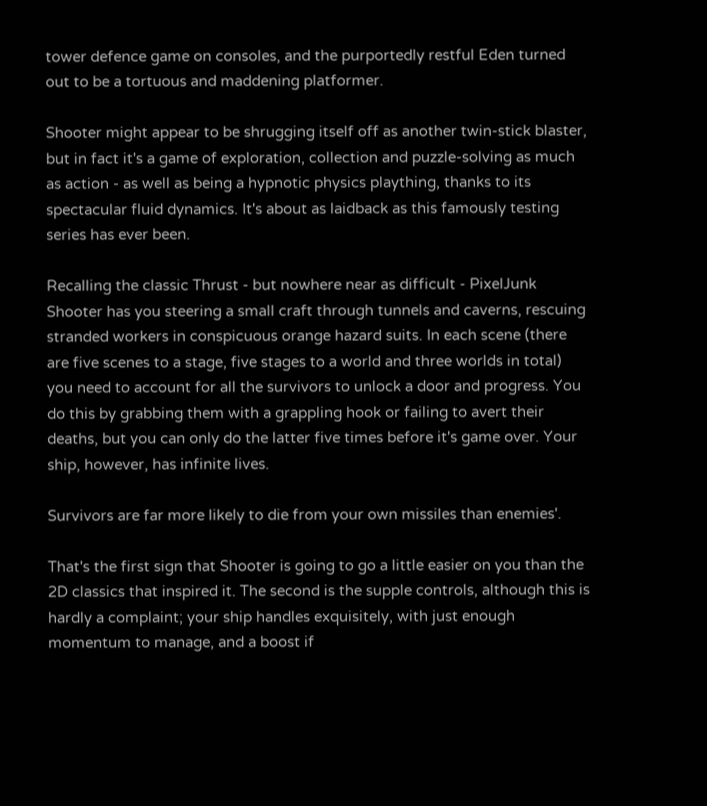tower defence game on consoles, and the purportedly restful Eden turned out to be a tortuous and maddening platformer.

Shooter might appear to be shrugging itself off as another twin-stick blaster, but in fact it's a game of exploration, collection and puzzle-solving as much as action - as well as being a hypnotic physics plaything, thanks to its spectacular fluid dynamics. It's about as laidback as this famously testing series has ever been.

Recalling the classic Thrust - but nowhere near as difficult - PixelJunk Shooter has you steering a small craft through tunnels and caverns, rescuing stranded workers in conspicuous orange hazard suits. In each scene (there are five scenes to a stage, five stages to a world and three worlds in total) you need to account for all the survivors to unlock a door and progress. You do this by grabbing them with a grappling hook or failing to avert their deaths, but you can only do the latter five times before it's game over. Your ship, however, has infinite lives.

Survivors are far more likely to die from your own missiles than enemies'.

That's the first sign that Shooter is going to go a little easier on you than the 2D classics that inspired it. The second is the supple controls, although this is hardly a complaint; your ship handles exquisitely, with just enough momentum to manage, and a boost if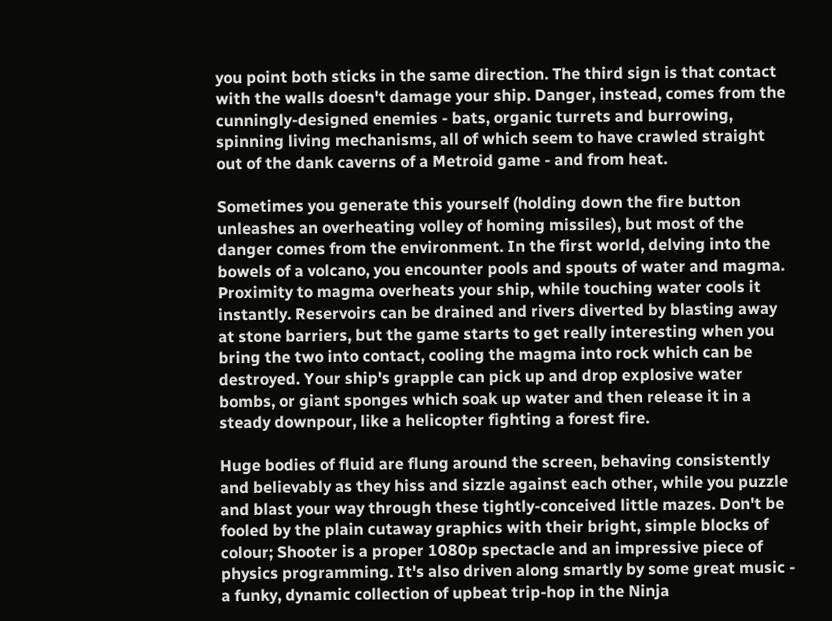you point both sticks in the same direction. The third sign is that contact with the walls doesn't damage your ship. Danger, instead, comes from the cunningly-designed enemies - bats, organic turrets and burrowing, spinning living mechanisms, all of which seem to have crawled straight out of the dank caverns of a Metroid game - and from heat.

Sometimes you generate this yourself (holding down the fire button unleashes an overheating volley of homing missiles), but most of the danger comes from the environment. In the first world, delving into the bowels of a volcano, you encounter pools and spouts of water and magma. Proximity to magma overheats your ship, while touching water cools it instantly. Reservoirs can be drained and rivers diverted by blasting away at stone barriers, but the game starts to get really interesting when you bring the two into contact, cooling the magma into rock which can be destroyed. Your ship's grapple can pick up and drop explosive water bombs, or giant sponges which soak up water and then release it in a steady downpour, like a helicopter fighting a forest fire.

Huge bodies of fluid are flung around the screen, behaving consistently and believably as they hiss and sizzle against each other, while you puzzle and blast your way through these tightly-conceived little mazes. Don't be fooled by the plain cutaway graphics with their bright, simple blocks of colour; Shooter is a proper 1080p spectacle and an impressive piece of physics programming. It's also driven along smartly by some great music - a funky, dynamic collection of upbeat trip-hop in the Ninja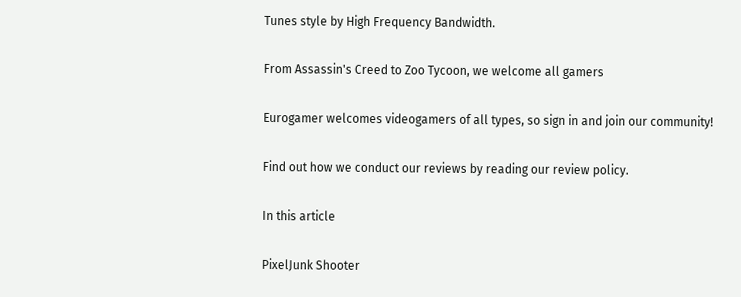Tunes style by High Frequency Bandwidth.

From Assassin's Creed to Zoo Tycoon, we welcome all gamers

Eurogamer welcomes videogamers of all types, so sign in and join our community!

Find out how we conduct our reviews by reading our review policy.

In this article

PixelJunk Shooter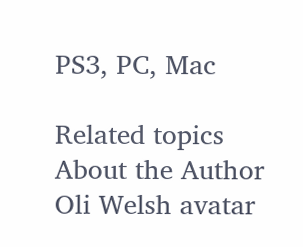PS3, PC, Mac

Related topics
About the Author
Oli Welsh avatar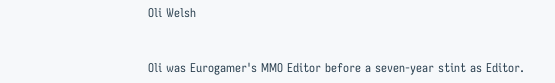Oli Welsh


Oli was Eurogamer's MMO Editor before a seven-year stint as Editor.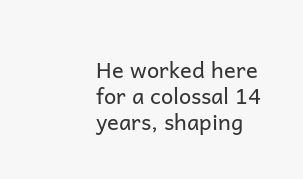He worked here for a colossal 14 years, shaping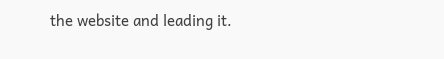the website and leading it.